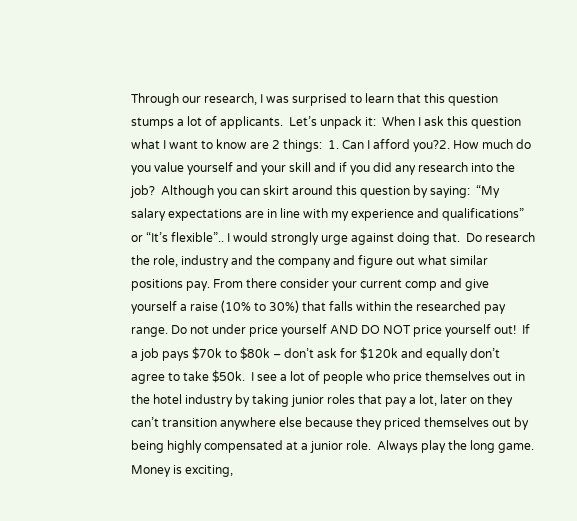Through our research, I was surprised to learn that this question stumps a lot of applicants.  Let’s unpack it:  When I ask this question what I want to know are 2 things:  1. Can I afford you?2. How much do you value yourself and your skill and if you did any research into the job?  Although you can skirt around this question by saying:  “My salary expectations are in line with my experience and qualifications” or “It’s flexible”.. I would strongly urge against doing that.  Do research the role, industry and the company and figure out what similar positions pay. From there consider your current comp and give yourself a raise (10% to 30%) that falls within the researched pay range. Do not under price yourself AND DO NOT price yourself out!  If a job pays $70k to $80k – don’t ask for $120k and equally don’t agree to take $50k.  I see a lot of people who price themselves out in the hotel industry by taking junior roles that pay a lot, later on they can’t transition anywhere else because they priced themselves out by being highly compensated at a junior role.  Always play the long game.  Money is exciting,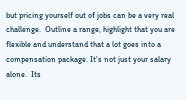but pricing yourself out of jobs can be a very real challenge.  Outline a range, highlight that you are flexible and understand that a lot goes into a compensation package. It’s not just your salary alone.  Its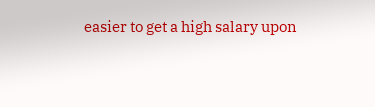easier to get a high salary upon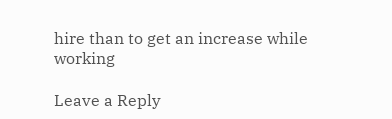hire than to get an increase while working

Leave a Reply